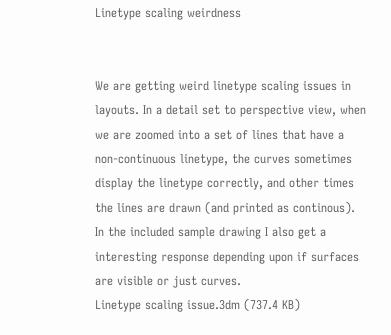Linetype scaling weirdness


We are getting weird linetype scaling issues in layouts. In a detail set to perspective view, when we are zoomed into a set of lines that have a non-continuous linetype, the curves sometimes display the linetype correctly, and other times the lines are drawn (and printed as continous).
In the included sample drawing I also get a interesting response depending upon if surfaces are visible or just curves.
Linetype scaling issue.3dm (737.4 KB)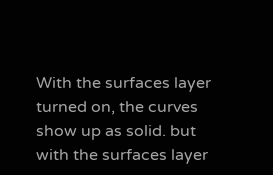With the surfaces layer turned on, the curves show up as solid. but with the surfaces layer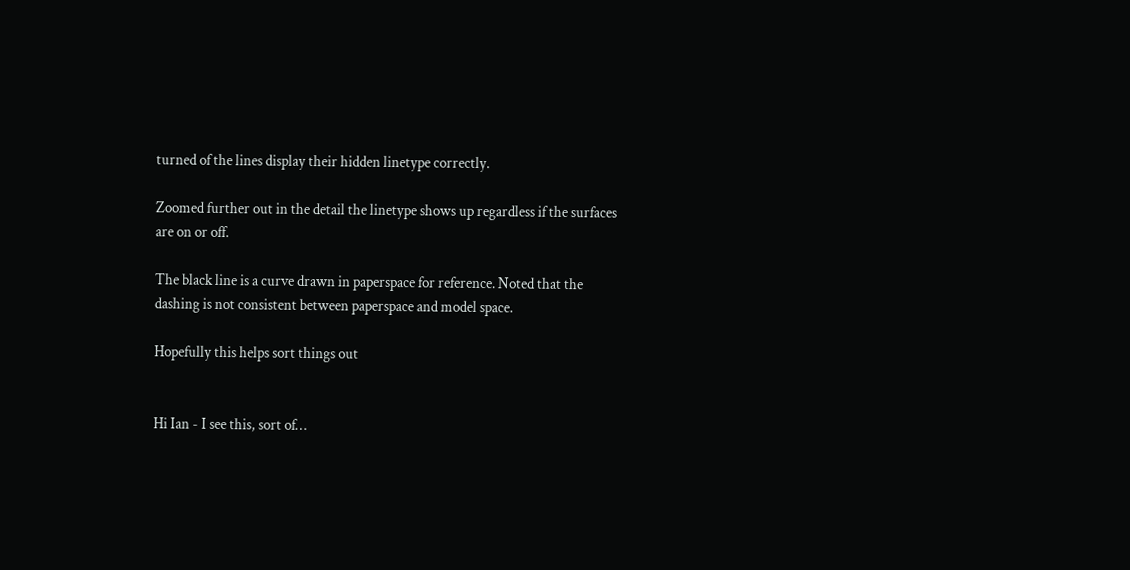turned of the lines display their hidden linetype correctly.

Zoomed further out in the detail the linetype shows up regardless if the surfaces are on or off.

The black line is a curve drawn in paperspace for reference. Noted that the dashing is not consistent between paperspace and model space.

Hopefully this helps sort things out


Hi Ian - I see this, sort of…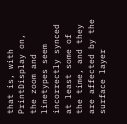that is, with PrintDisplay on, the zoom and linetypes seem incorrectly synced at least some of the time, and they are affected by the surface layer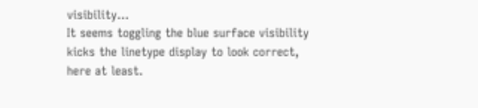visibility…
It seems toggling the blue surface visibility kicks the linetype display to look correct, here at least.